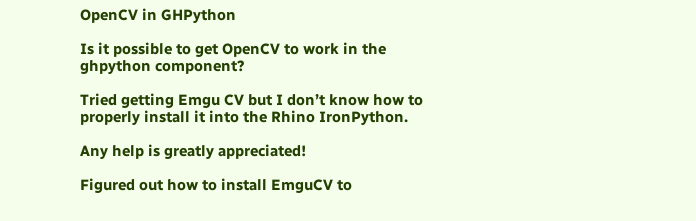OpenCV in GHPython

Is it possible to get OpenCV to work in the ghpython component?

Tried getting Emgu CV but I don’t know how to properly install it into the Rhino IronPython.

Any help is greatly appreciated!

Figured out how to install EmguCV to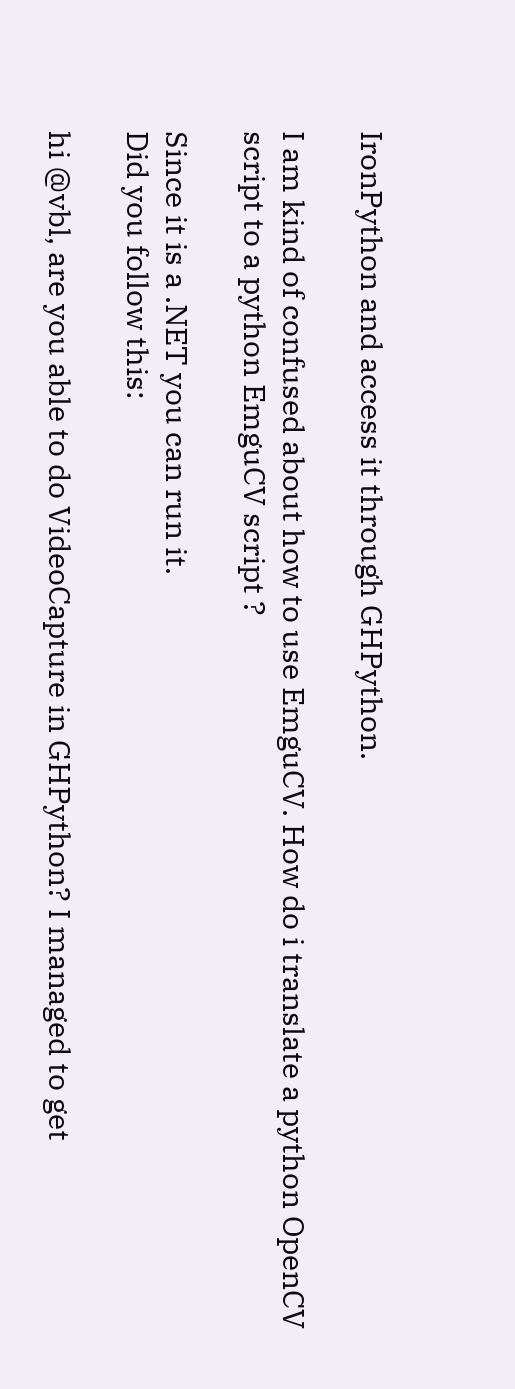IronPython and access it through GHPython.

I am kind of confused about how to use EmguCV. How do i translate a python OpenCV script to a python EmguCV script ?

Since it is a .NET you can run it.
Did you follow this:

hi @vbl, are you able to do VideoCapture in GHPython? I managed to get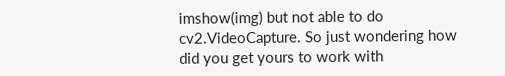imshow(img) but not able to do cv2.VideoCapture. So just wondering how did you get yours to work with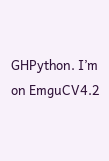GHPython. I’m on EmguCV4.2